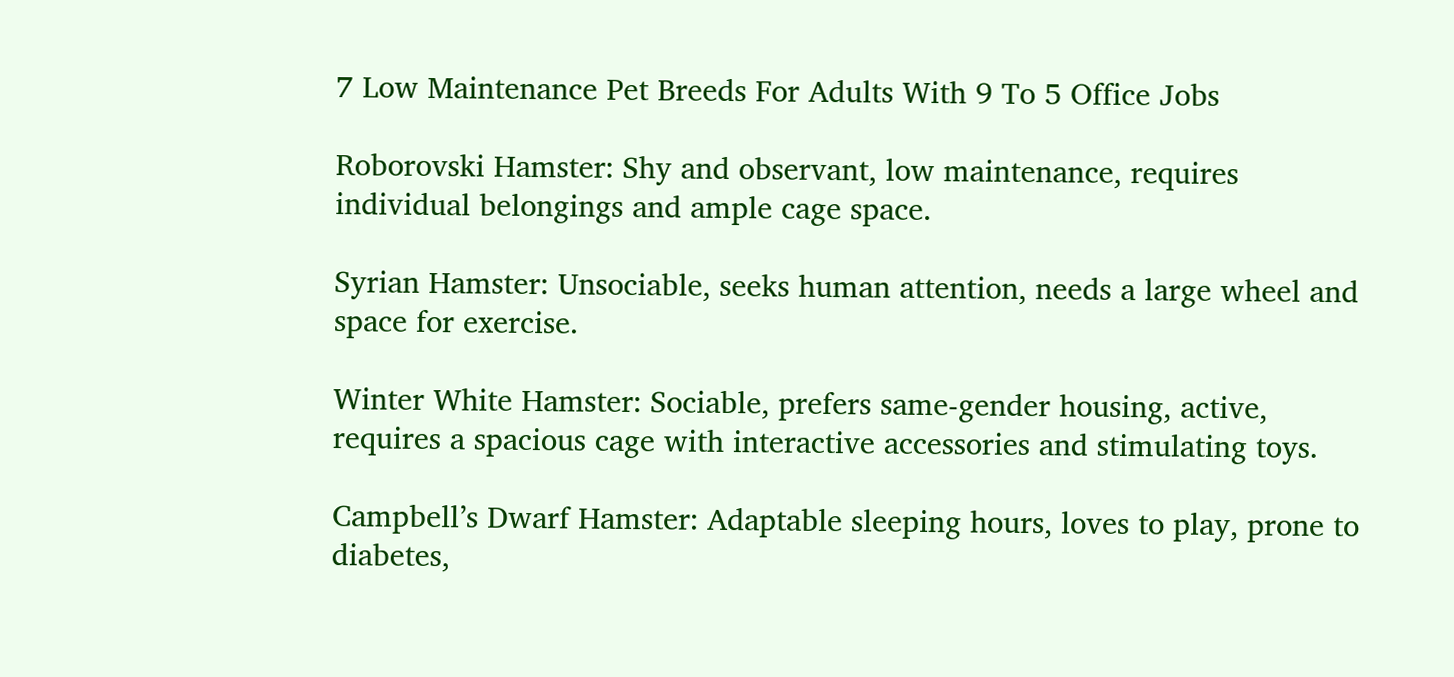7 Low Maintenance Pet Breeds For Adults With 9 To 5 Office Jobs

Roborovski Hamster: Shy and observant, low maintenance, requires individual belongings and ample cage space.

Syrian Hamster: Unsociable, seeks human attention, needs a large wheel and space for exercise.

Winter White Hamster: Sociable, prefers same-gender housing, active, requires a spacious cage with interactive accessories and stimulating toys.

Campbell’s Dwarf Hamster: Adaptable sleeping hours, loves to play, prone to diabetes,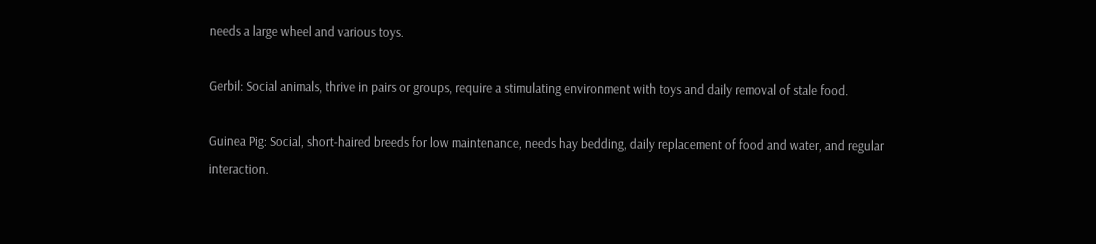needs a large wheel and various toys.

Gerbil: Social animals, thrive in pairs or groups, require a stimulating environment with toys and daily removal of stale food.

Guinea Pig: Social, short-haired breeds for low maintenance, needs hay bedding, daily replacement of food and water, and regular interaction.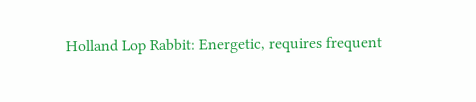Holland Lop Rabbit: Energetic, requires frequent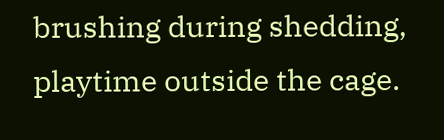brushing during shedding, playtime outside the cage.